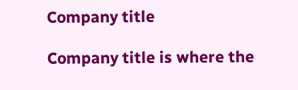Company title

Company title is where the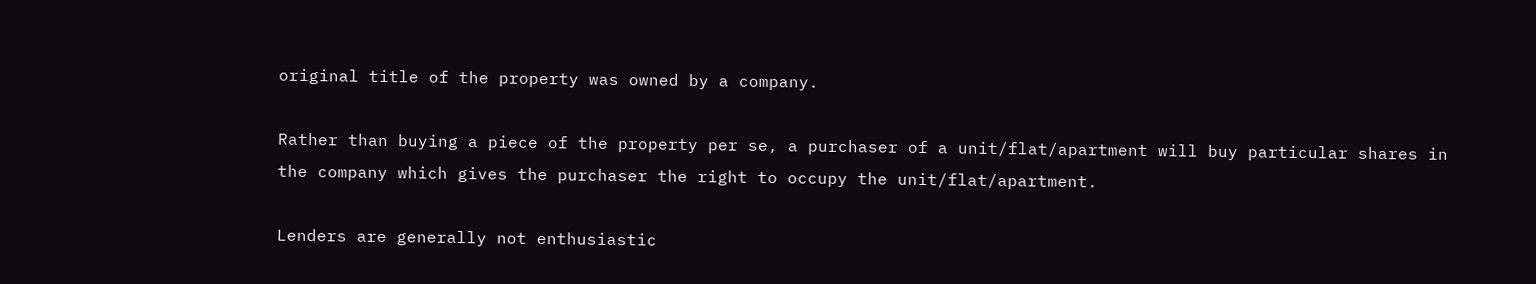original title of the property was owned by a company.

Rather than buying a piece of the property per se, a purchaser of a unit/flat/apartment will buy particular shares in the company which gives the purchaser the right to occupy the unit/flat/apartment.

Lenders are generally not enthusiastic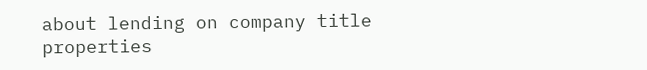about lending on company title properties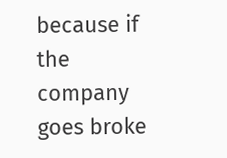because if the company goes broke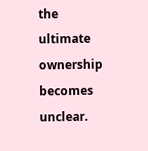the ultimate ownership becomes unclear.